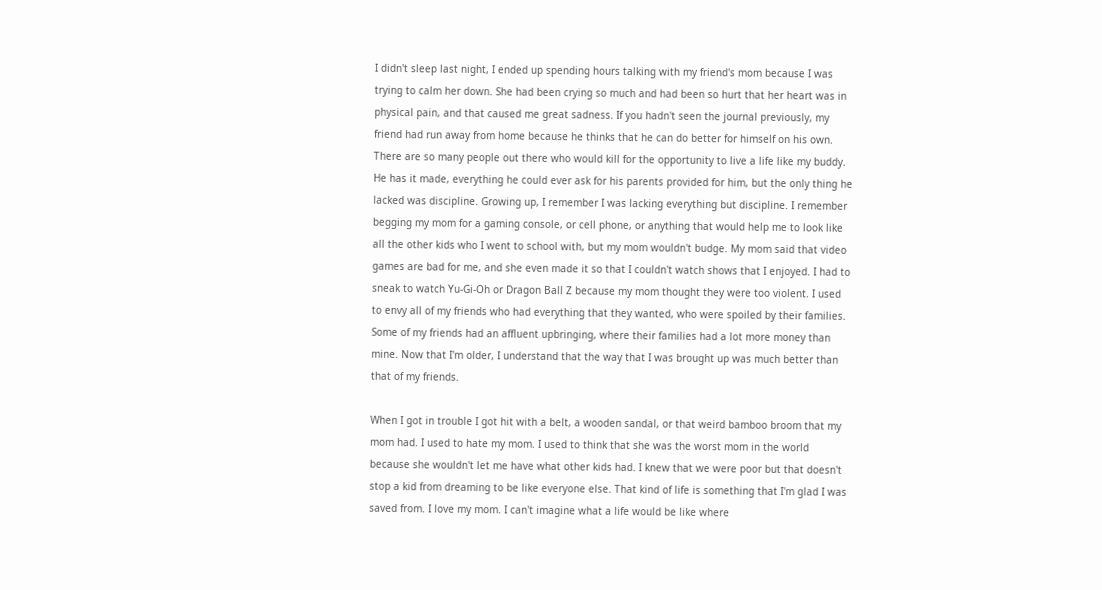I didn't sleep last night, I ended up spending hours talking with my friend's mom because I was trying to calm her down. She had been crying so much and had been so hurt that her heart was in physical pain, and that caused me great sadness. If you hadn't seen the journal previously, my friend had run away from home because he thinks that he can do better for himself on his own. There are so many people out there who would kill for the opportunity to live a life like my buddy. He has it made, everything he could ever ask for his parents provided for him, but the only thing he lacked was discipline. Growing up, I remember I was lacking everything but discipline. I remember begging my mom for a gaming console, or cell phone, or anything that would help me to look like all the other kids who I went to school with, but my mom wouldn't budge. My mom said that video games are bad for me, and she even made it so that I couldn't watch shows that I enjoyed. I had to sneak to watch Yu-Gi-Oh or Dragon Ball Z because my mom thought they were too violent. I used to envy all of my friends who had everything that they wanted, who were spoiled by their families. Some of my friends had an affluent upbringing, where their families had a lot more money than mine. Now that I'm older, I understand that the way that I was brought up was much better than that of my friends.

When I got in trouble I got hit with a belt, a wooden sandal, or that weird bamboo broom that my mom had. I used to hate my mom. I used to think that she was the worst mom in the world because she wouldn't let me have what other kids had. I knew that we were poor but that doesn't stop a kid from dreaming to be like everyone else. That kind of life is something that I'm glad I was saved from. I love my mom. I can't imagine what a life would be like where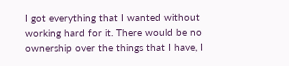I got everything that I wanted without working hard for it. There would be no ownership over the things that I have, I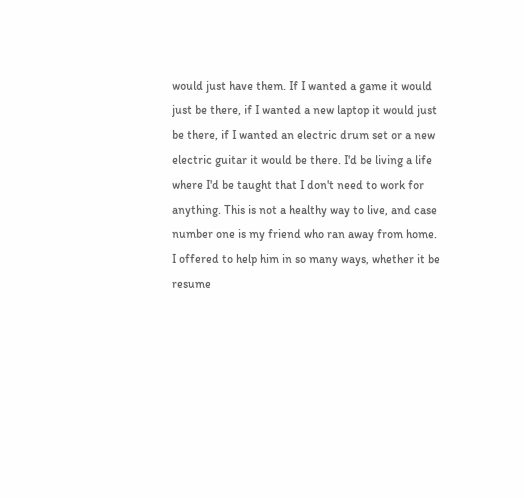would just have them. If I wanted a game it would just be there, if I wanted a new laptop it would just be there, if I wanted an electric drum set or a new electric guitar it would be there. I'd be living a life where I'd be taught that I don't need to work for anything. This is not a healthy way to live, and case number one is my friend who ran away from home. I offered to help him in so many ways, whether it be resume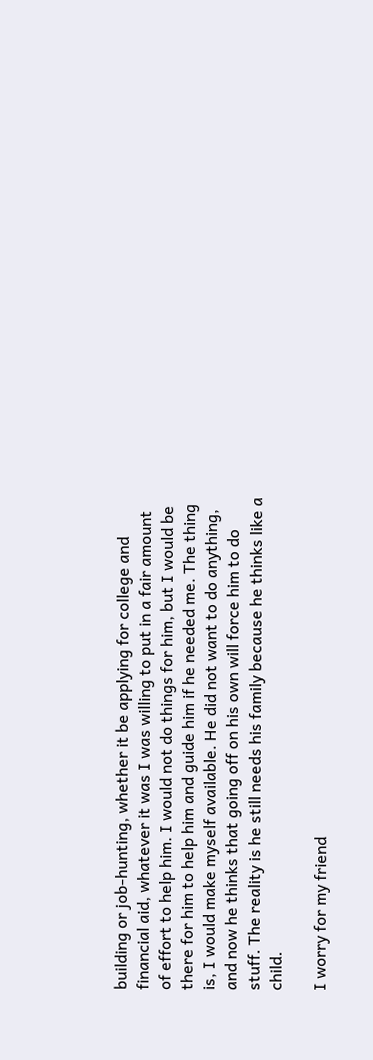building or job-hunting, whether it be applying for college and financial aid, whatever it was I was willing to put in a fair amount of effort to help him. I would not do things for him, but I would be there for him to help him and guide him if he needed me. The thing is, I would make myself available. He did not want to do anything, and now he thinks that going off on his own will force him to do stuff. The reality is he still needs his family because he thinks like a child.

I worry for my friend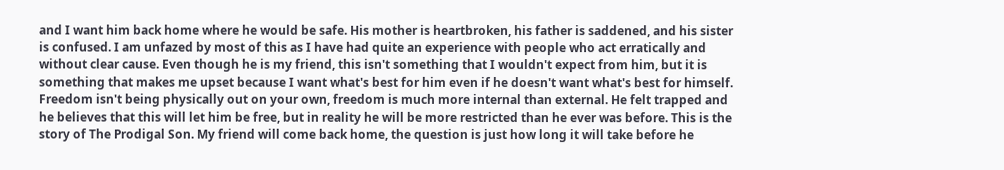and I want him back home where he would be safe. His mother is heartbroken, his father is saddened, and his sister is confused. I am unfazed by most of this as I have had quite an experience with people who act erratically and without clear cause. Even though he is my friend, this isn't something that I wouldn't expect from him, but it is something that makes me upset because I want what's best for him even if he doesn't want what's best for himself. Freedom isn't being physically out on your own, freedom is much more internal than external. He felt trapped and he believes that this will let him be free, but in reality he will be more restricted than he ever was before. This is the story of The Prodigal Son. My friend will come back home, the question is just how long it will take before he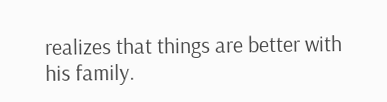realizes that things are better with his family.